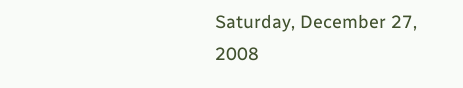Saturday, December 27, 2008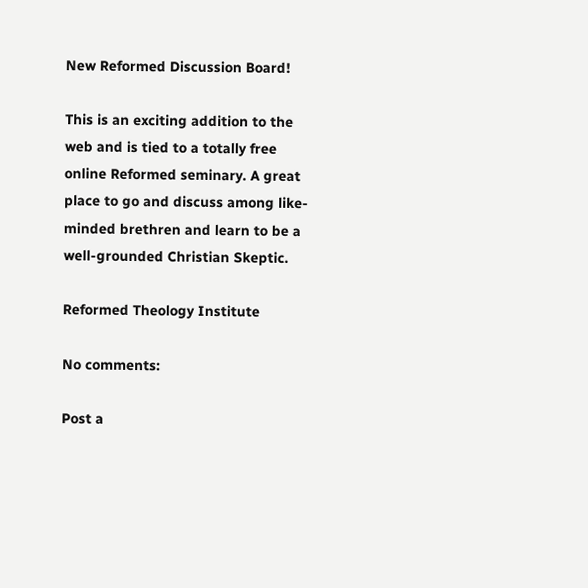New Reformed Discussion Board!

This is an exciting addition to the web and is tied to a totally free online Reformed seminary. A great place to go and discuss among like-minded brethren and learn to be a well-grounded Christian Skeptic.

Reformed Theology Institute

No comments:

Post a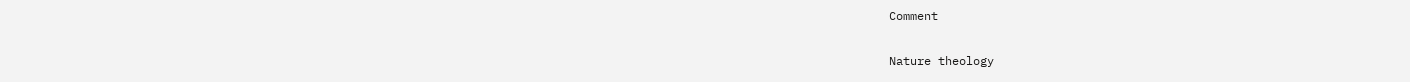Comment

Nature theology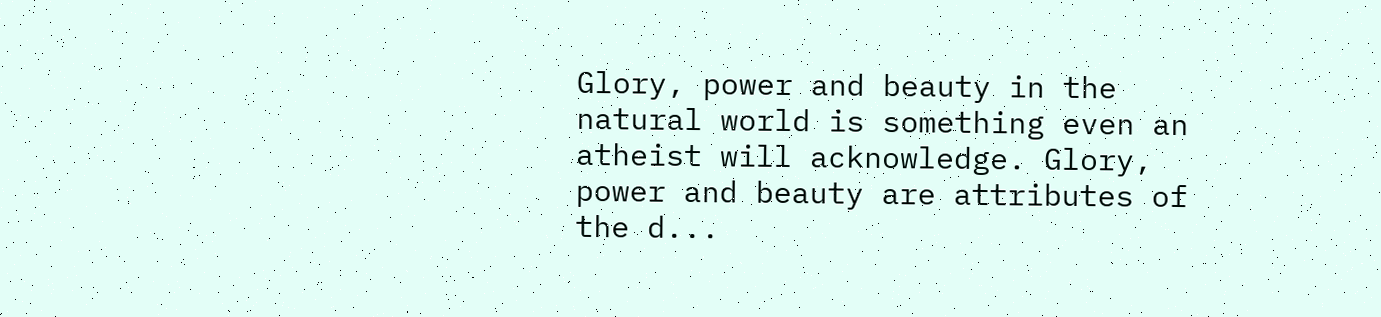Glory, power and beauty in the natural world is something even an atheist will acknowledge. Glory, power and beauty are attributes of the d...